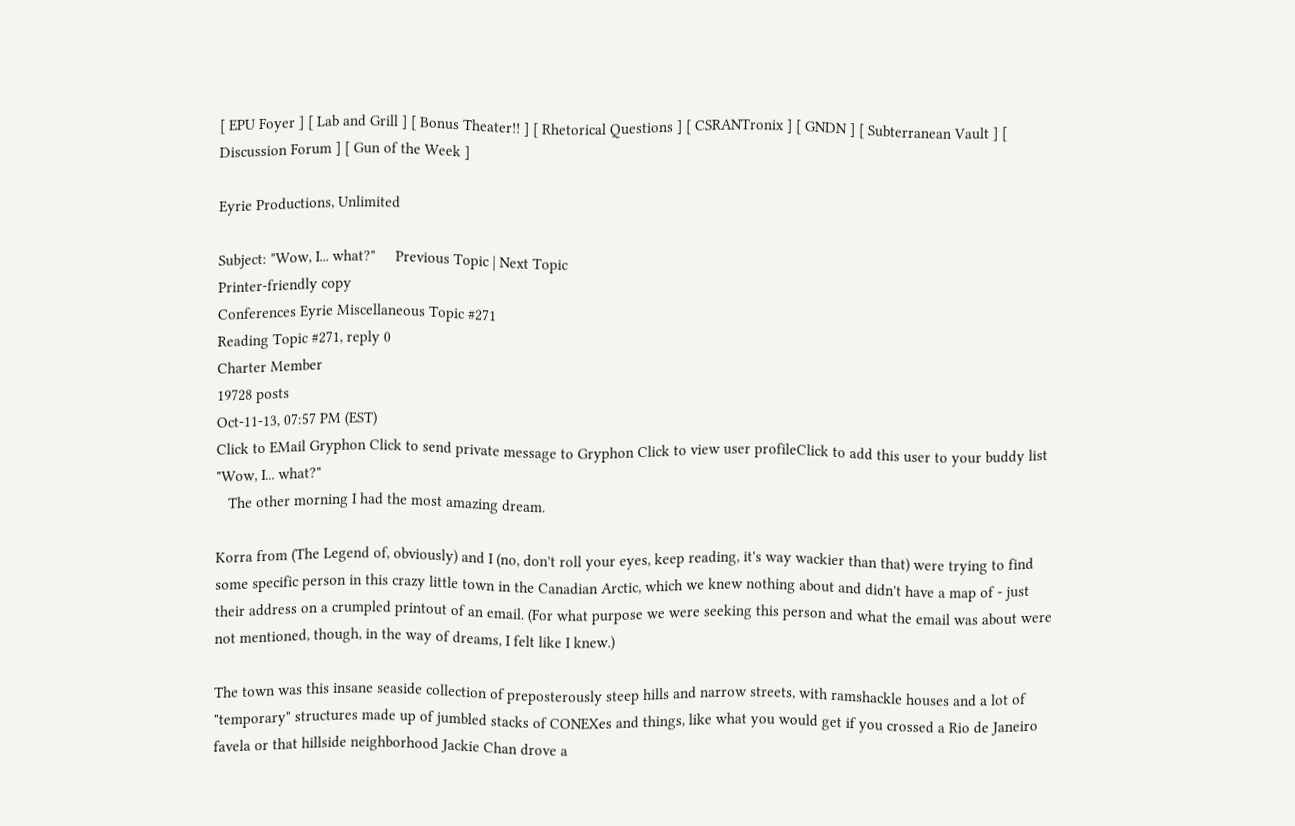[ EPU Foyer ] [ Lab and Grill ] [ Bonus Theater!! ] [ Rhetorical Questions ] [ CSRANTronix ] [ GNDN ] [ Subterranean Vault ] [ Discussion Forum ] [ Gun of the Week ]

Eyrie Productions, Unlimited

Subject: "Wow, I... what?"     Previous Topic | Next Topic
Printer-friendly copy
Conferences Eyrie Miscellaneous Topic #271
Reading Topic #271, reply 0
Charter Member
19728 posts
Oct-11-13, 07:57 PM (EST)
Click to EMail Gryphon Click to send private message to Gryphon Click to view user profileClick to add this user to your buddy list
"Wow, I... what?"
   The other morning I had the most amazing dream.

Korra from (The Legend of, obviously) and I (no, don't roll your eyes, keep reading, it's way wackier than that) were trying to find some specific person in this crazy little town in the Canadian Arctic, which we knew nothing about and didn't have a map of - just their address on a crumpled printout of an email. (For what purpose we were seeking this person and what the email was about were not mentioned, though, in the way of dreams, I felt like I knew.)

The town was this insane seaside collection of preposterously steep hills and narrow streets, with ramshackle houses and a lot of "temporary" structures made up of jumbled stacks of CONEXes and things, like what you would get if you crossed a Rio de Janeiro favela or that hillside neighborhood Jackie Chan drove a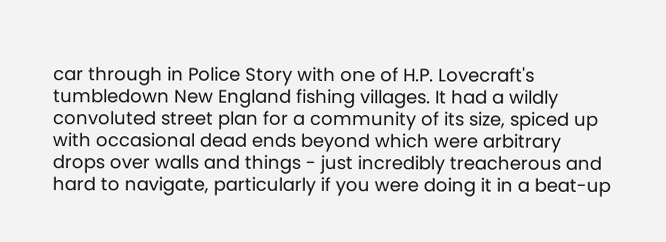car through in Police Story with one of H.P. Lovecraft's tumbledown New England fishing villages. It had a wildly convoluted street plan for a community of its size, spiced up with occasional dead ends beyond which were arbitrary drops over walls and things - just incredibly treacherous and hard to navigate, particularly if you were doing it in a beat-up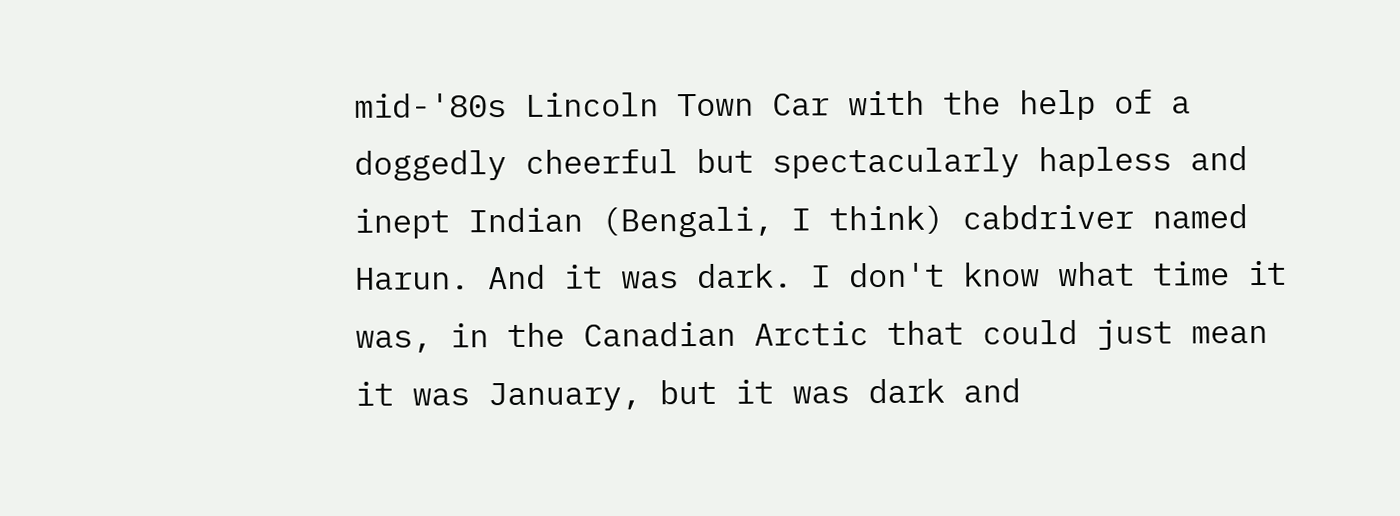mid-'80s Lincoln Town Car with the help of a doggedly cheerful but spectacularly hapless and inept Indian (Bengali, I think) cabdriver named Harun. And it was dark. I don't know what time it was, in the Canadian Arctic that could just mean it was January, but it was dark and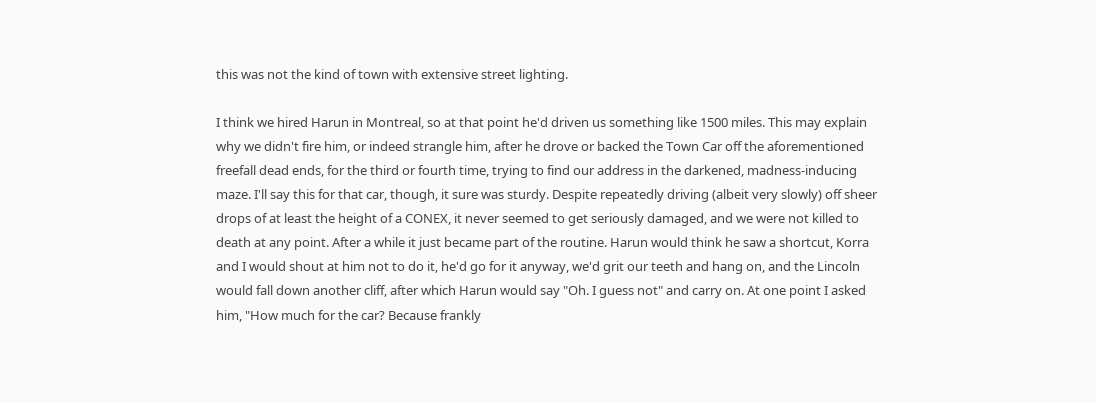this was not the kind of town with extensive street lighting.

I think we hired Harun in Montreal, so at that point he'd driven us something like 1500 miles. This may explain why we didn't fire him, or indeed strangle him, after he drove or backed the Town Car off the aforementioned freefall dead ends, for the third or fourth time, trying to find our address in the darkened, madness-inducing maze. I'll say this for that car, though, it sure was sturdy. Despite repeatedly driving (albeit very slowly) off sheer drops of at least the height of a CONEX, it never seemed to get seriously damaged, and we were not killed to death at any point. After a while it just became part of the routine. Harun would think he saw a shortcut, Korra and I would shout at him not to do it, he'd go for it anyway, we'd grit our teeth and hang on, and the Lincoln would fall down another cliff, after which Harun would say "Oh. I guess not" and carry on. At one point I asked him, "How much for the car? Because frankly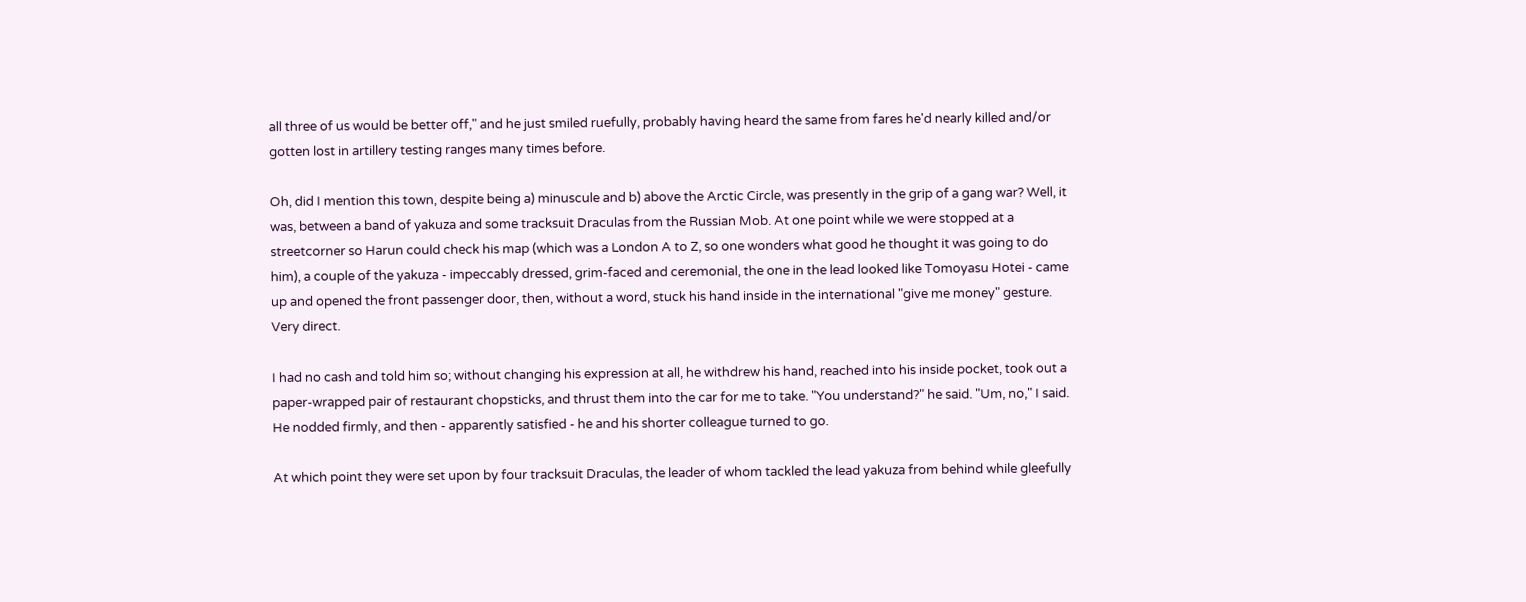all three of us would be better off," and he just smiled ruefully, probably having heard the same from fares he'd nearly killed and/or gotten lost in artillery testing ranges many times before.

Oh, did I mention this town, despite being a) minuscule and b) above the Arctic Circle, was presently in the grip of a gang war? Well, it was, between a band of yakuza and some tracksuit Draculas from the Russian Mob. At one point while we were stopped at a streetcorner so Harun could check his map (which was a London A to Z, so one wonders what good he thought it was going to do him), a couple of the yakuza - impeccably dressed, grim-faced and ceremonial, the one in the lead looked like Tomoyasu Hotei - came up and opened the front passenger door, then, without a word, stuck his hand inside in the international "give me money" gesture. Very direct.

I had no cash and told him so; without changing his expression at all, he withdrew his hand, reached into his inside pocket, took out a paper-wrapped pair of restaurant chopsticks, and thrust them into the car for me to take. "You understand?" he said. "Um, no," I said. He nodded firmly, and then - apparently satisfied - he and his shorter colleague turned to go.

At which point they were set upon by four tracksuit Draculas, the leader of whom tackled the lead yakuza from behind while gleefully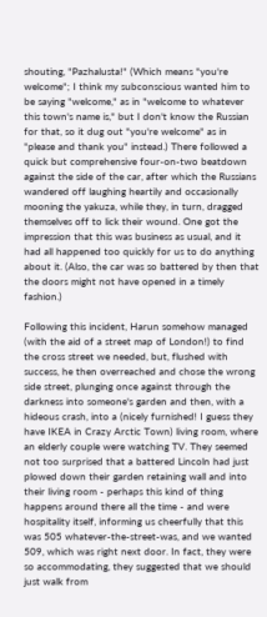shouting, "Pazhalusta!" (Which means "you're welcome"; I think my subconscious wanted him to be saying "welcome," as in "welcome to whatever this town's name is," but I don't know the Russian for that, so it dug out "you're welcome" as in "please and thank you" instead.) There followed a quick but comprehensive four-on-two beatdown against the side of the car, after which the Russians wandered off laughing heartily and occasionally mooning the yakuza, while they, in turn, dragged themselves off to lick their wound. One got the impression that this was business as usual, and it had all happened too quickly for us to do anything about it. (Also, the car was so battered by then that the doors might not have opened in a timely fashion.)

Following this incident, Harun somehow managed (with the aid of a street map of London!) to find the cross street we needed, but, flushed with success, he then overreached and chose the wrong side street, plunging once against through the darkness into someone's garden and then, with a hideous crash, into a (nicely furnished! I guess they have IKEA in Crazy Arctic Town) living room, where an elderly couple were watching TV. They seemed not too surprised that a battered Lincoln had just plowed down their garden retaining wall and into their living room - perhaps this kind of thing happens around there all the time - and were hospitality itself, informing us cheerfully that this was 505 whatever-the-street-was, and we wanted 509, which was right next door. In fact, they were so accommodating, they suggested that we should just walk from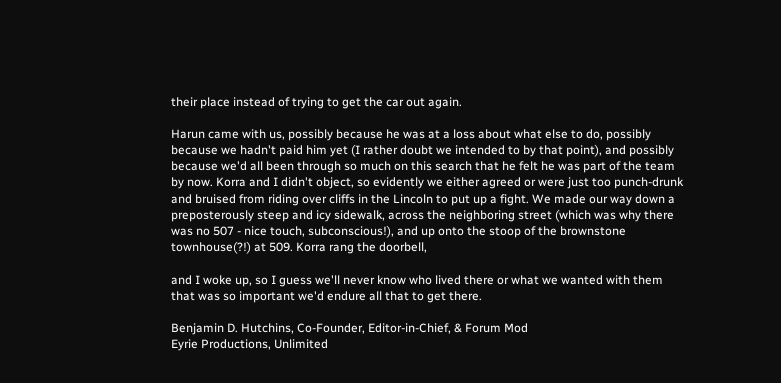their place instead of trying to get the car out again.

Harun came with us, possibly because he was at a loss about what else to do, possibly because we hadn't paid him yet (I rather doubt we intended to by that point), and possibly because we'd all been through so much on this search that he felt he was part of the team by now. Korra and I didn't object, so evidently we either agreed or were just too punch-drunk and bruised from riding over cliffs in the Lincoln to put up a fight. We made our way down a preposterously steep and icy sidewalk, across the neighboring street (which was why there was no 507 - nice touch, subconscious!), and up onto the stoop of the brownstone townhouse(?!) at 509. Korra rang the doorbell,

and I woke up, so I guess we'll never know who lived there or what we wanted with them that was so important we'd endure all that to get there.

Benjamin D. Hutchins, Co-Founder, Editor-in-Chief, & Forum Mod
Eyrie Productions, Unlimited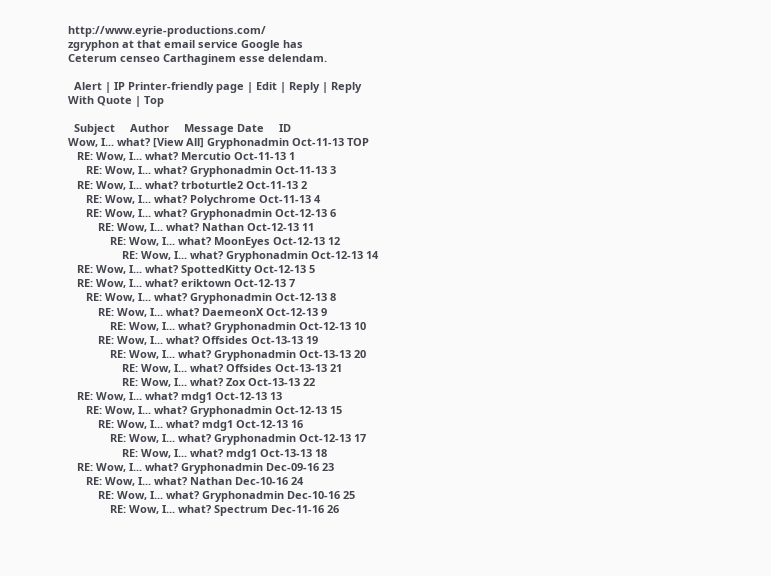http://www.eyrie-productions.com/
zgryphon at that email service Google has
Ceterum censeo Carthaginem esse delendam.

  Alert | IP Printer-friendly page | Edit | Reply | Reply With Quote | Top

  Subject     Author     Message Date     ID
Wow, I... what? [View All] Gryphonadmin Oct-11-13 TOP
   RE: Wow, I... what? Mercutio Oct-11-13 1
      RE: Wow, I... what? Gryphonadmin Oct-11-13 3
   RE: Wow, I... what? trboturtle2 Oct-11-13 2
      RE: Wow, I... what? Polychrome Oct-11-13 4
      RE: Wow, I... what? Gryphonadmin Oct-12-13 6
          RE: Wow, I... what? Nathan Oct-12-13 11
              RE: Wow, I... what? MoonEyes Oct-12-13 12
                  RE: Wow, I... what? Gryphonadmin Oct-12-13 14
   RE: Wow, I... what? SpottedKitty Oct-12-13 5
   RE: Wow, I... what? eriktown Oct-12-13 7
      RE: Wow, I... what? Gryphonadmin Oct-12-13 8
          RE: Wow, I... what? DaemeonX Oct-12-13 9
              RE: Wow, I... what? Gryphonadmin Oct-12-13 10
          RE: Wow, I... what? Offsides Oct-13-13 19
              RE: Wow, I... what? Gryphonadmin Oct-13-13 20
                  RE: Wow, I... what? Offsides Oct-13-13 21
                  RE: Wow, I... what? Zox Oct-13-13 22
   RE: Wow, I... what? mdg1 Oct-12-13 13
      RE: Wow, I... what? Gryphonadmin Oct-12-13 15
          RE: Wow, I... what? mdg1 Oct-12-13 16
              RE: Wow, I... what? Gryphonadmin Oct-12-13 17
                  RE: Wow, I... what? mdg1 Oct-13-13 18
   RE: Wow, I... what? Gryphonadmin Dec-09-16 23
      RE: Wow, I... what? Nathan Dec-10-16 24
          RE: Wow, I... what? Gryphonadmin Dec-10-16 25
              RE: Wow, I... what? Spectrum Dec-11-16 26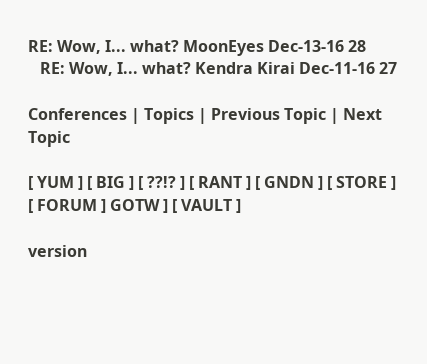RE: Wow, I... what? MoonEyes Dec-13-16 28
   RE: Wow, I... what? Kendra Kirai Dec-11-16 27

Conferences | Topics | Previous Topic | Next Topic

[ YUM ] [ BIG ] [ ??!? ] [ RANT ] [ GNDN ] [ STORE ] [ FORUM ] GOTW ] [ VAULT ]

version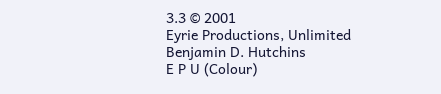3.3 © 2001
Eyrie Productions, Unlimited
Benjamin D. Hutchins
E P U (Colour)